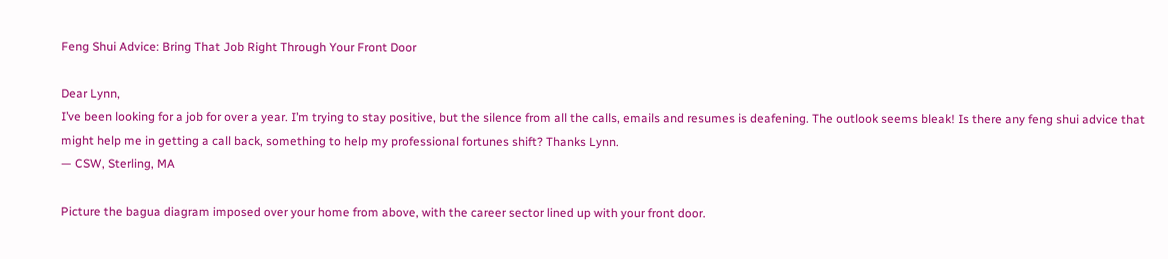Feng Shui Advice: Bring That Job Right Through Your Front Door

Dear Lynn,
I’ve been looking for a job for over a year. I’m trying to stay positive, but the silence from all the calls, emails and resumes is deafening. The outlook seems bleak! Is there any feng shui advice that might help me in getting a call back, something to help my professional fortunes shift? Thanks Lynn.
— CSW, Sterling, MA

Picture the bagua diagram imposed over your home from above, with the career sector lined up with your front door.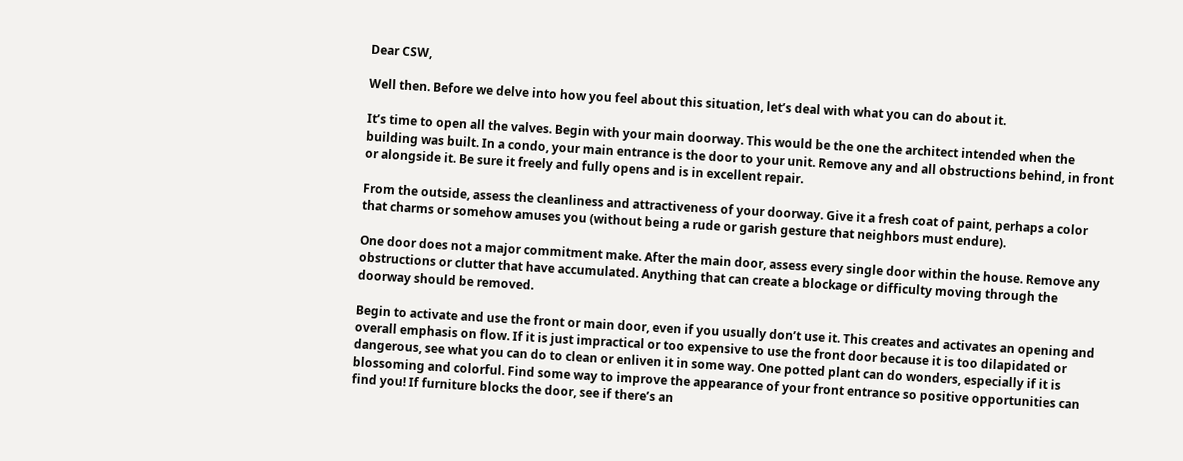Dear CSW,

Well then. Before we delve into how you feel about this situation, let’s deal with what you can do about it.

It’s time to open all the valves. Begin with your main doorway. This would be the one the architect intended when the building was built. In a condo, your main entrance is the door to your unit. Remove any and all obstructions behind, in front or alongside it. Be sure it freely and fully opens and is in excellent repair.

From the outside, assess the cleanliness and attractiveness of your doorway. Give it a fresh coat of paint, perhaps a color that charms or somehow amuses you (without being a rude or garish gesture that neighbors must endure).

One door does not a major commitment make. After the main door, assess every single door within the house. Remove any obstructions or clutter that have accumulated. Anything that can create a blockage or difficulty moving through the doorway should be removed.

Begin to activate and use the front or main door, even if you usually don’t use it. This creates and activates an opening and overall emphasis on flow. If it is just impractical or too expensive to use the front door because it is too dilapidated or dangerous, see what you can do to clean or enliven it in some way. One potted plant can do wonders, especially if it is blossoming and colorful. Find some way to improve the appearance of your front entrance so positive opportunities can find you! If furniture blocks the door, see if there’s an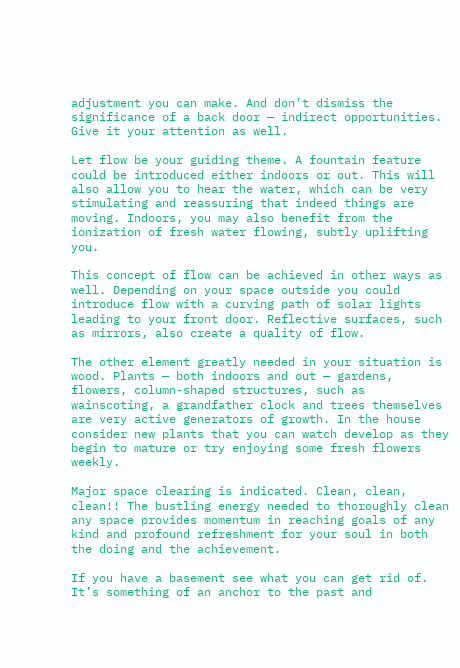adjustment you can make. And don’t dismiss the significance of a back door — indirect opportunities. Give it your attention as well.

Let flow be your guiding theme. A fountain feature could be introduced either indoors or out. This will also allow you to hear the water, which can be very stimulating and reassuring that indeed things are moving. Indoors, you may also benefit from the ionization of fresh water flowing, subtly uplifting you.

This concept of flow can be achieved in other ways as well. Depending on your space outside you could introduce flow with a curving path of solar lights leading to your front door. Reflective surfaces, such as mirrors, also create a quality of flow.

The other element greatly needed in your situation is wood. Plants — both indoors and out — gardens, flowers, column-shaped structures, such as wainscoting, a grandfather clock and trees themselves are very active generators of growth. In the house consider new plants that you can watch develop as they begin to mature or try enjoying some fresh flowers weekly.

Major space clearing is indicated. Clean, clean, clean!! The bustling energy needed to thoroughly clean any space provides momentum in reaching goals of any kind and profound refreshment for your soul in both the doing and the achievement.

If you have a basement see what you can get rid of. It’s something of an anchor to the past and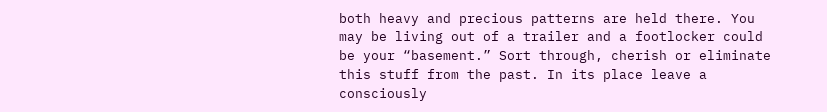both heavy and precious patterns are held there. You may be living out of a trailer and a footlocker could be your “basement.” Sort through, cherish or eliminate this stuff from the past. In its place leave a consciously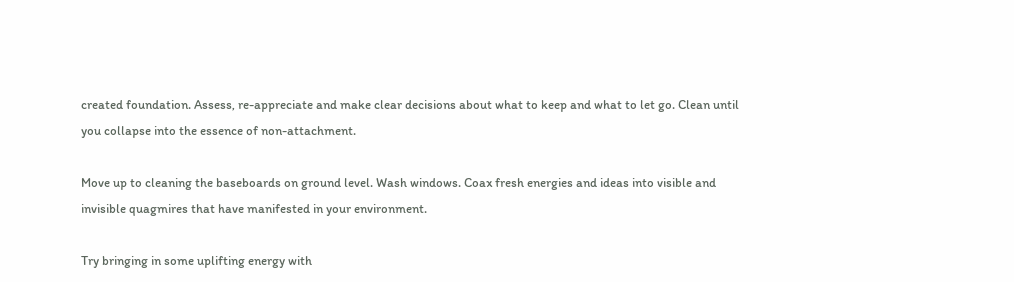created foundation. Assess, re-appreciate and make clear decisions about what to keep and what to let go. Clean until you collapse into the essence of non-attachment.

Move up to cleaning the baseboards on ground level. Wash windows. Coax fresh energies and ideas into visible and invisible quagmires that have manifested in your environment.

Try bringing in some uplifting energy with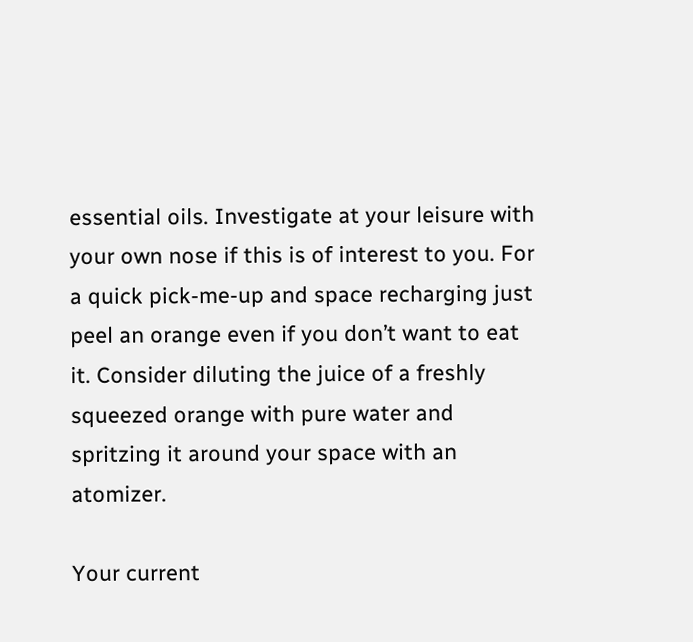essential oils. Investigate at your leisure with your own nose if this is of interest to you. For a quick pick-me-up and space recharging just peel an orange even if you don’t want to eat it. Consider diluting the juice of a freshly squeezed orange with pure water and spritzing it around your space with an atomizer.

Your current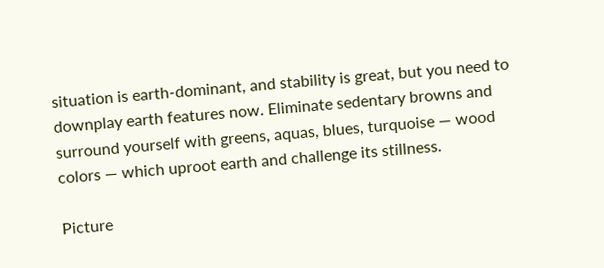situation is earth-dominant, and stability is great, but you need to downplay earth features now. Eliminate sedentary browns and surround yourself with greens, aquas, blues, turquoise — wood colors — which uproot earth and challenge its stillness.

Picture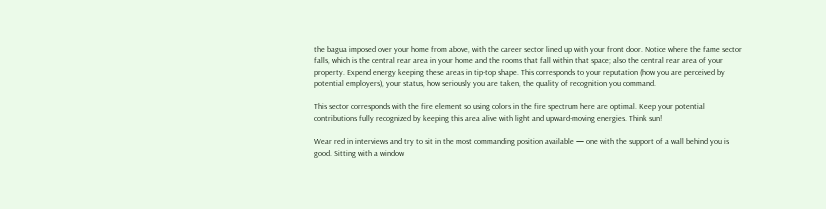the bagua imposed over your home from above, with the career sector lined up with your front door. Notice where the fame sector falls, which is the central rear area in your home and the rooms that fall within that space; also the central rear area of your property. Expend energy keeping these areas in tip-top shape. This corresponds to your reputation (how you are perceived by potential employers), your status, how seriously you are taken, the quality of recognition you command.

This sector corresponds with the fire element so using colors in the fire spectrum here are optimal. Keep your potential contributions fully recognized by keeping this area alive with light and upward-moving energies. Think sun!

Wear red in interviews and try to sit in the most commanding position available — one with the support of a wall behind you is good. Sitting with a window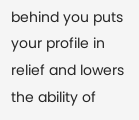behind you puts your profile in relief and lowers the ability of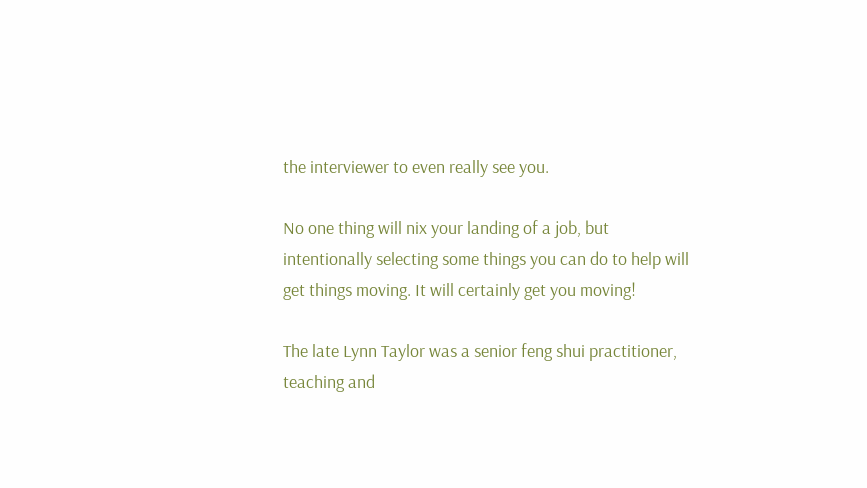the interviewer to even really see you.

No one thing will nix your landing of a job, but intentionally selecting some things you can do to help will get things moving. It will certainly get you moving!

The late Lynn Taylor was a senior feng shui practitioner, teaching and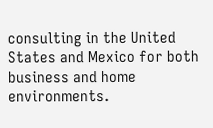consulting in the United States and Mexico for both business and home environments.